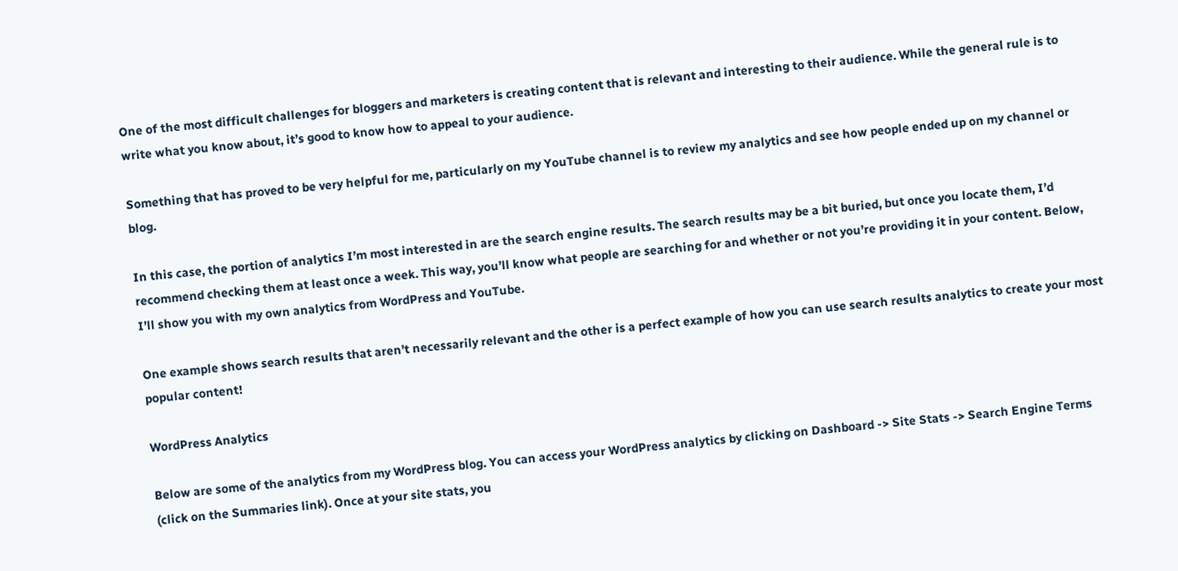One of the most difficult challenges for bloggers and marketers is creating content that is relevant and interesting to their audience. While the general rule is to write what you know about, it’s good to know how to appeal to your audience.

Something that has proved to be very helpful for me, particularly on my YouTube channel is to review my analytics and see how people ended up on my channel or blog.

In this case, the portion of analytics I’m most interested in are the search engine results. The search results may be a bit buried, but once you locate them, I’d recommend checking them at least once a week. This way, you’ll know what people are searching for and whether or not you’re providing it in your content. Below, I’ll show you with my own analytics from WordPress and YouTube.

One example shows search results that aren’t necessarily relevant and the other is a perfect example of how you can use search results analytics to create your most popular content!

WordPress Analytics

Below are some of the analytics from my WordPress blog. You can access your WordPress analytics by clicking on Dashboard -> Site Stats -> Search Engine Terms (click on the Summaries link). Once at your site stats, you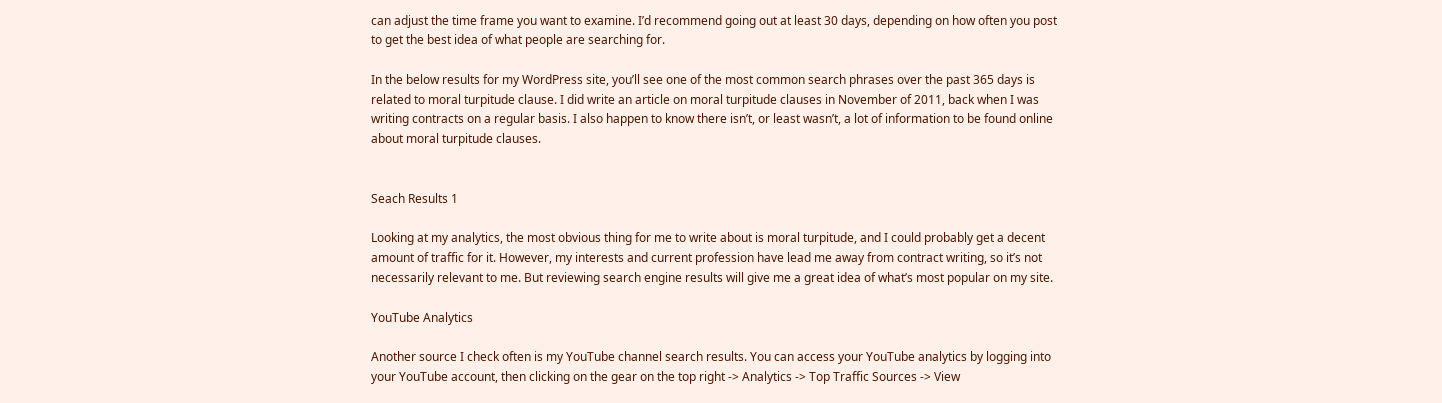can adjust the time frame you want to examine. I’d recommend going out at least 30 days, depending on how often you post to get the best idea of what people are searching for.

In the below results for my WordPress site, you’ll see one of the most common search phrases over the past 365 days is related to moral turpitude clause. I did write an article on moral turpitude clauses in November of 2011, back when I was writing contracts on a regular basis. I also happen to know there isn’t, or least wasn’t, a lot of information to be found online about moral turpitude clauses.


Seach Results 1

Looking at my analytics, the most obvious thing for me to write about is moral turpitude, and I could probably get a decent amount of traffic for it. However, my interests and current profession have lead me away from contract writing, so it’s not necessarily relevant to me. But reviewing search engine results will give me a great idea of what’s most popular on my site.

YouTube Analytics

Another source I check often is my YouTube channel search results. You can access your YouTube analytics by logging into your YouTube account, then clicking on the gear on the top right -> Analytics -> Top Traffic Sources -> View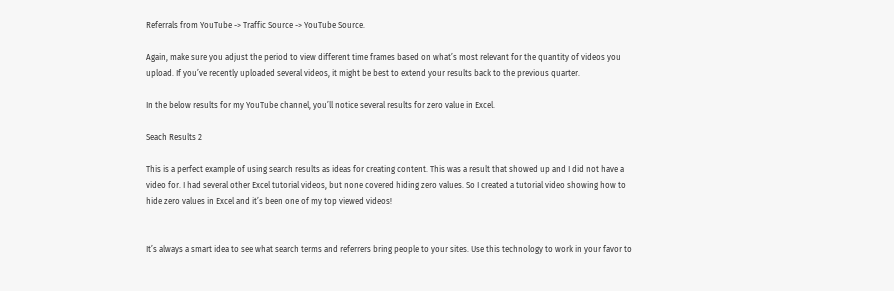Referrals from YouTube -> Traffic Source -> YouTube Source.

Again, make sure you adjust the period to view different time frames based on what’s most relevant for the quantity of videos you upload. If you’ve recently uploaded several videos, it might be best to extend your results back to the previous quarter.

In the below results for my YouTube channel, you’ll notice several results for zero value in Excel.

Seach Results 2

This is a perfect example of using search results as ideas for creating content. This was a result that showed up and I did not have a video for. I had several other Excel tutorial videos, but none covered hiding zero values. So I created a tutorial video showing how to hide zero values in Excel and it’s been one of my top viewed videos!


It’s always a smart idea to see what search terms and referrers bring people to your sites. Use this technology to work in your favor to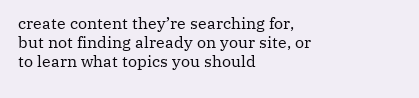create content they’re searching for, but not finding already on your site, or to learn what topics you should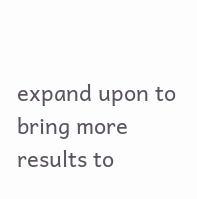expand upon to bring more results to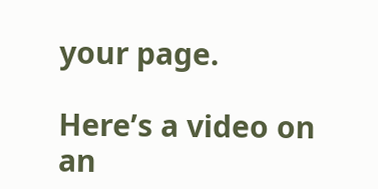your page.

Here’s a video on an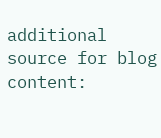additional source for blog content: